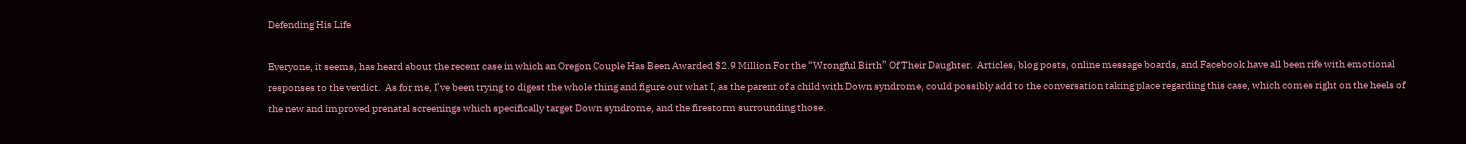Defending His Life

Everyone, it seems, has heard about the recent case in which an Oregon Couple Has Been Awarded $2.9 Million For the “Wrongful Birth” Of Their Daughter.  Articles, blog posts, online message boards, and Facebook have all been rife with emotional responses to the verdict.  As for me, I’ve been trying to digest the whole thing and figure out what I, as the parent of a child with Down syndrome, could possibly add to the conversation taking place regarding this case, which comes right on the heels of the new and improved prenatal screenings which specifically target Down syndrome, and the firestorm surrounding those.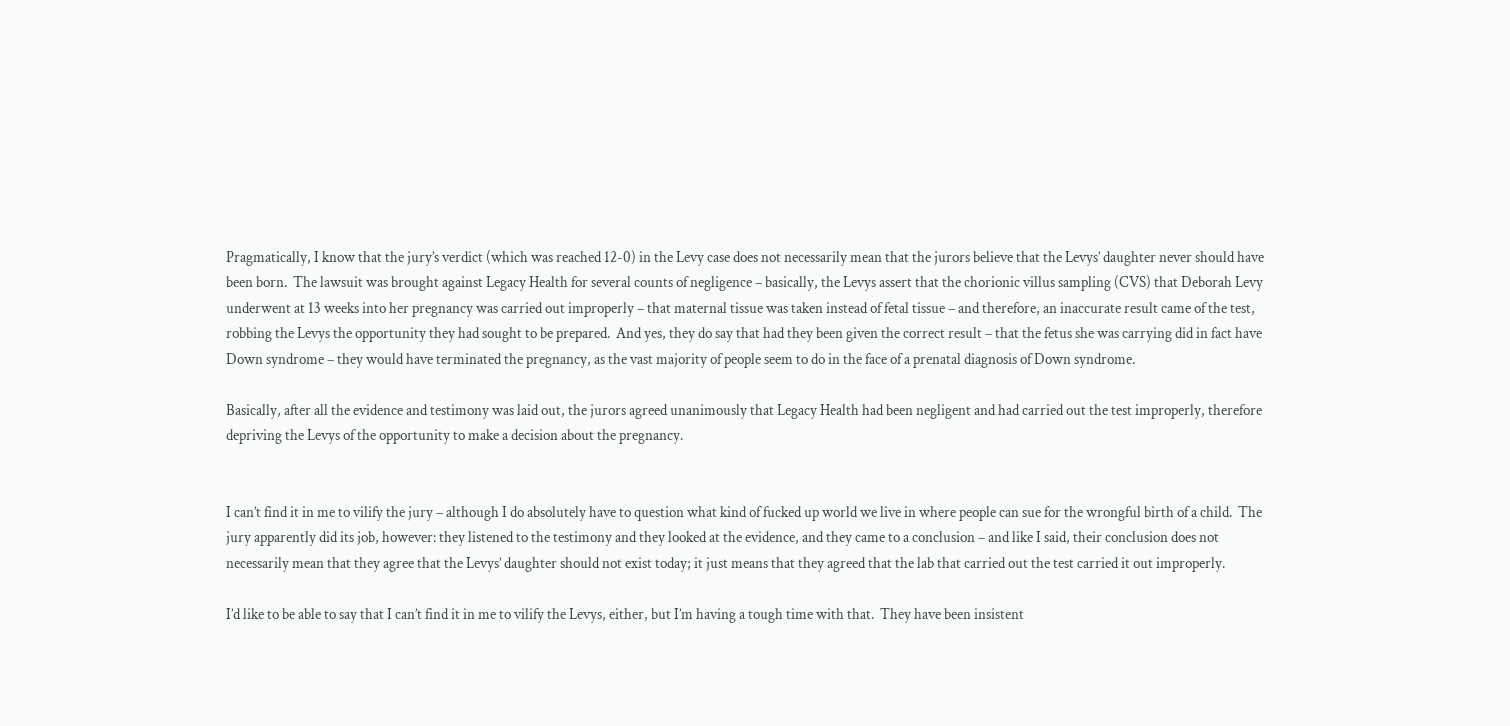Pragmatically, I know that the jury’s verdict (which was reached 12-0) in the Levy case does not necessarily mean that the jurors believe that the Levys’ daughter never should have been born.  The lawsuit was brought against Legacy Health for several counts of negligence – basically, the Levys assert that the chorionic villus sampling (CVS) that Deborah Levy underwent at 13 weeks into her pregnancy was carried out improperly – that maternal tissue was taken instead of fetal tissue – and therefore, an inaccurate result came of the test, robbing the Levys the opportunity they had sought to be prepared.  And yes, they do say that had they been given the correct result – that the fetus she was carrying did in fact have Down syndrome – they would have terminated the pregnancy, as the vast majority of people seem to do in the face of a prenatal diagnosis of Down syndrome.

Basically, after all the evidence and testimony was laid out, the jurors agreed unanimously that Legacy Health had been negligent and had carried out the test improperly, therefore depriving the Levys of the opportunity to make a decision about the pregnancy.


I can’t find it in me to vilify the jury – although I do absolutely have to question what kind of fucked up world we live in where people can sue for the wrongful birth of a child.  The jury apparently did its job, however: they listened to the testimony and they looked at the evidence, and they came to a conclusion – and like I said, their conclusion does not necessarily mean that they agree that the Levys’ daughter should not exist today; it just means that they agreed that the lab that carried out the test carried it out improperly.

I’d like to be able to say that I can’t find it in me to vilify the Levys, either, but I’m having a tough time with that.  They have been insistent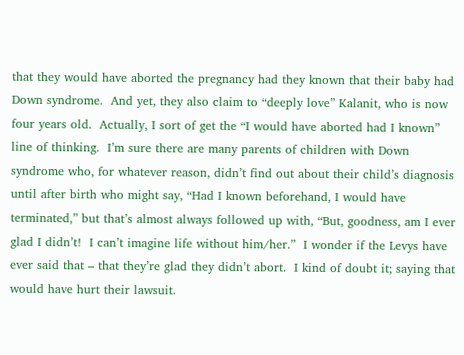that they would have aborted the pregnancy had they known that their baby had Down syndrome.  And yet, they also claim to “deeply love” Kalanit, who is now four years old.  Actually, I sort of get the “I would have aborted had I known” line of thinking.  I’m sure there are many parents of children with Down syndrome who, for whatever reason, didn’t find out about their child’s diagnosis until after birth who might say, “Had I known beforehand, I would have terminated,” but that’s almost always followed up with, “But, goodness, am I ever glad I didn’t!  I can’t imagine life without him/her.”  I wonder if the Levys have ever said that – that they’re glad they didn’t abort.  I kind of doubt it; saying that would have hurt their lawsuit.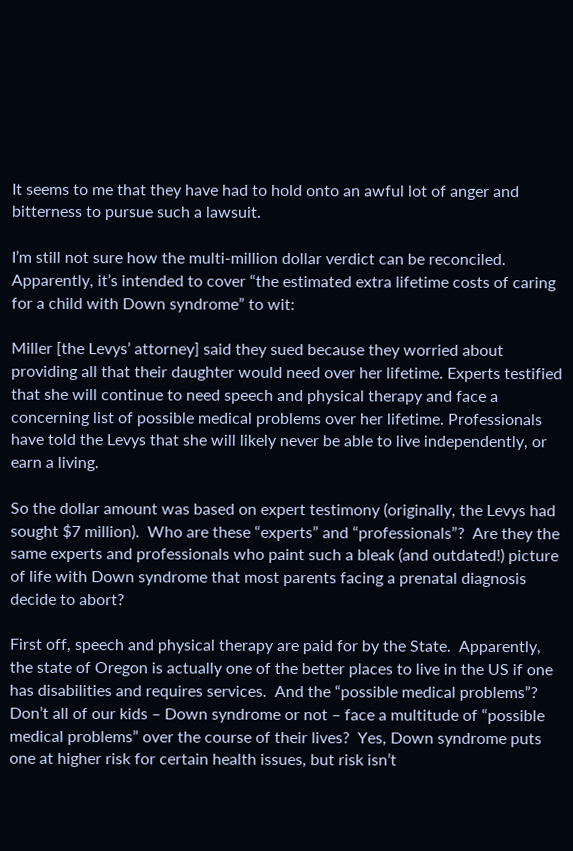It seems to me that they have had to hold onto an awful lot of anger and bitterness to pursue such a lawsuit.

I’m still not sure how the multi-million dollar verdict can be reconciled.  Apparently, it’s intended to cover “the estimated extra lifetime costs of caring for a child with Down syndrome” to wit:

Miller [the Levys’ attorney] said they sued because they worried about providing all that their daughter would need over her lifetime. Experts testified that she will continue to need speech and physical therapy and face a concerning list of possible medical problems over her lifetime. Professionals have told the Levys that she will likely never be able to live independently, or earn a living.

So the dollar amount was based on expert testimony (originally, the Levys had sought $7 million).  Who are these “experts” and “professionals”?  Are they the same experts and professionals who paint such a bleak (and outdated!) picture of life with Down syndrome that most parents facing a prenatal diagnosis decide to abort?

First off, speech and physical therapy are paid for by the State.  Apparently, the state of Oregon is actually one of the better places to live in the US if one has disabilities and requires services.  And the “possible medical problems”?  Don’t all of our kids – Down syndrome or not – face a multitude of “possible medical problems” over the course of their lives?  Yes, Down syndrome puts one at higher risk for certain health issues, but risk isn’t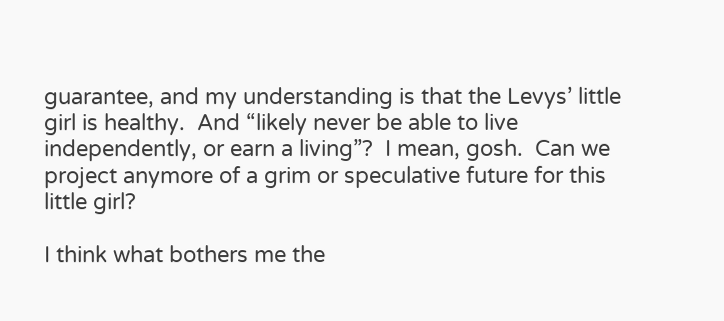guarantee, and my understanding is that the Levys’ little girl is healthy.  And “likely never be able to live independently, or earn a living”?  I mean, gosh.  Can we project anymore of a grim or speculative future for this little girl?

I think what bothers me the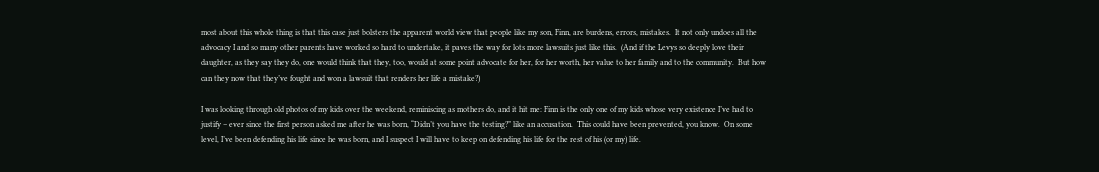most about this whole thing is that this case just bolsters the apparent world view that people like my son, Finn, are burdens, errors, mistakes.  It not only undoes all the advocacy I and so many other parents have worked so hard to undertake, it paves the way for lots more lawsuits just like this.  (And if the Levys so deeply love their daughter, as they say they do, one would think that they, too, would at some point advocate for her, for her worth, her value to her family and to the community.  But how can they now that they’ve fought and won a lawsuit that renders her life a mistake?)

I was looking through old photos of my kids over the weekend, reminiscing as mothers do, and it hit me: Finn is the only one of my kids whose very existence I’ve had to justify – ever since the first person asked me after he was born, “Didn’t you have the testing?” like an accusation.  This could have been prevented, you know.  On some level, I’ve been defending his life since he was born, and I suspect I will have to keep on defending his life for the rest of his (or my) life.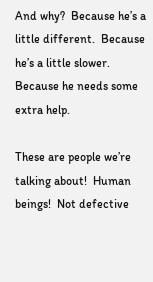And why?  Because he’s a little different.  Because he’s a little slower.  Because he needs some extra help.

These are people we’re talking about!  Human beings!  Not defective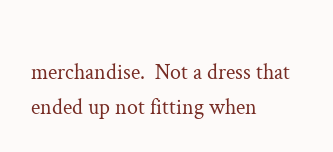merchandise.  Not a dress that ended up not fitting when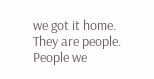we got it home.  They are people.  People we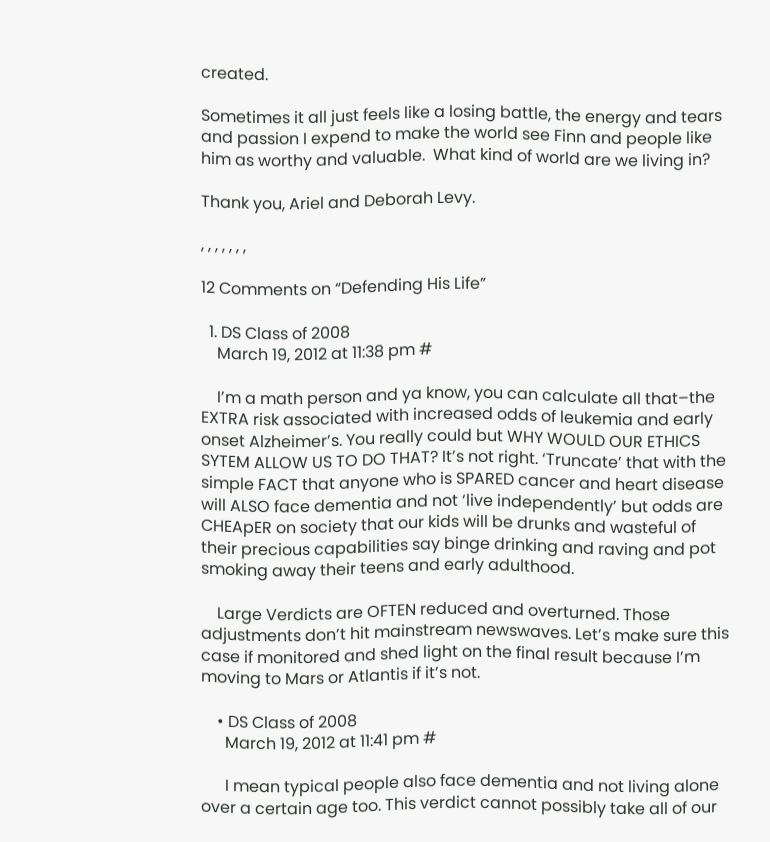created.

Sometimes it all just feels like a losing battle, the energy and tears and passion I expend to make the world see Finn and people like him as worthy and valuable.  What kind of world are we living in?

Thank you, Ariel and Deborah Levy.

, , , , , , ,

12 Comments on “Defending His Life”

  1. DS Class of 2008
    March 19, 2012 at 11:38 pm #

    I’m a math person and ya know, you can calculate all that–the EXTRA risk associated with increased odds of leukemia and early onset Alzheimer’s. You really could but WHY WOULD OUR ETHICS SYTEM ALLOW US TO DO THAT? It’s not right. ‘Truncate’ that with the simple FACT that anyone who is SPARED cancer and heart disease will ALSO face dementia and not ‘live independently’ but odds are CHEApER on society that our kids will be drunks and wasteful of their precious capabilities say binge drinking and raving and pot smoking away their teens and early adulthood.

    Large Verdicts are OFTEN reduced and overturned. Those adjustments don’t hit mainstream newswaves. Let’s make sure this case if monitored and shed light on the final result because I’m moving to Mars or Atlantis if it’s not.

    • DS Class of 2008
      March 19, 2012 at 11:41 pm #

      I mean typical people also face dementia and not living alone over a certain age too. This verdict cannot possibly take all of our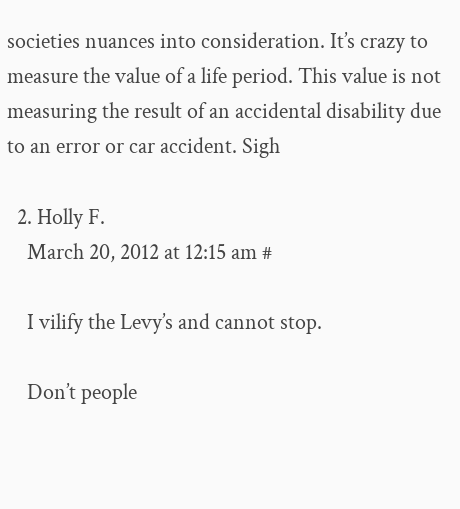societies nuances into consideration. It’s crazy to measure the value of a life period. This value is not measuring the result of an accidental disability due to an error or car accident. Sigh

  2. Holly F.
    March 20, 2012 at 12:15 am #

    I vilify the Levy’s and cannot stop.

    Don’t people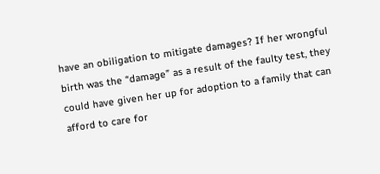have an obiligation to mitigate damages? If her wrongful birth was the “damage” as a result of the faulty test, they could have given her up for adoption to a family that can afford to care for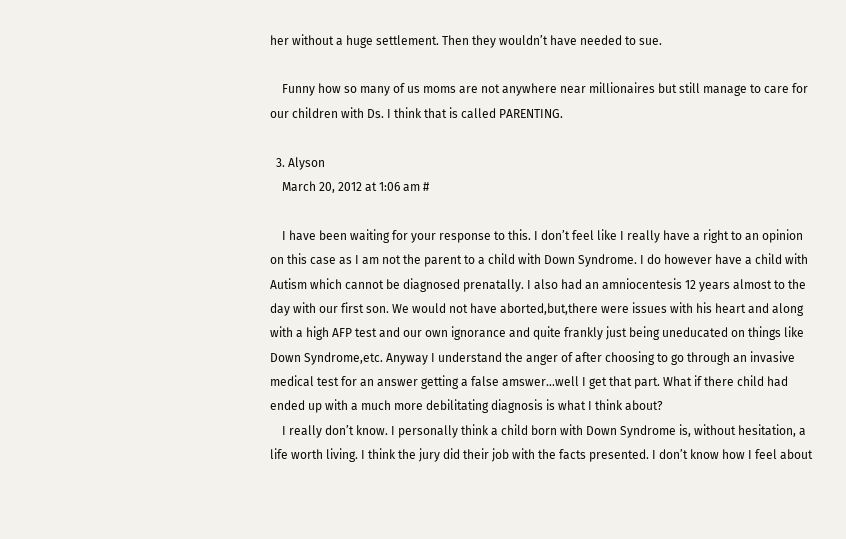her without a huge settlement. Then they wouldn’t have needed to sue.

    Funny how so many of us moms are not anywhere near millionaires but still manage to care for our children with Ds. I think that is called PARENTING.

  3. Alyson
    March 20, 2012 at 1:06 am #

    I have been waiting for your response to this. I don’t feel like I really have a right to an opinion on this case as I am not the parent to a child with Down Syndrome. I do however have a child with Autism which cannot be diagnosed prenatally. I also had an amniocentesis 12 years almost to the day with our first son. We would not have aborted,but,there were issues with his heart and along with a high AFP test and our own ignorance and quite frankly just being uneducated on things like Down Syndrome,etc. Anyway I understand the anger of after choosing to go through an invasive medical test for an answer getting a false amswer…well I get that part. What if there child had ended up with a much more debilitating diagnosis is what I think about?
    I really don’t know. I personally think a child born with Down Syndrome is, without hesitation, a life worth living. I think the jury did their job with the facts presented. I don’t know how I feel about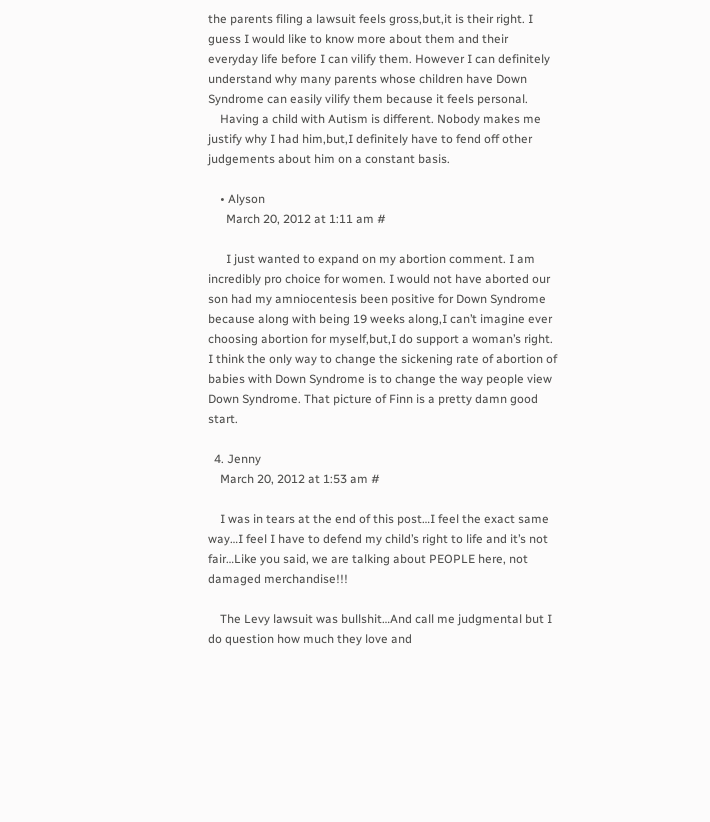the parents filing a lawsuit feels gross,but,it is their right. I guess I would like to know more about them and their everyday life before I can vilify them. However I can definitely understand why many parents whose children have Down Syndrome can easily vilify them because it feels personal.
    Having a child with Autism is different. Nobody makes me justify why I had him,but,I definitely have to fend off other judgements about him on a constant basis.

    • Alyson
      March 20, 2012 at 1:11 am #

      I just wanted to expand on my abortion comment. I am incredibly pro choice for women. I would not have aborted our son had my amniocentesis been positive for Down Syndrome because along with being 19 weeks along,I can’t imagine ever choosing abortion for myself,but,I do support a woman’s right. I think the only way to change the sickening rate of abortion of babies with Down Syndrome is to change the way people view Down Syndrome. That picture of Finn is a pretty damn good start.

  4. Jenny
    March 20, 2012 at 1:53 am #

    I was in tears at the end of this post…I feel the exact same way…I feel I have to defend my child’s right to life and it’s not fair…Like you said, we are talking about PEOPLE here, not damaged merchandise!!!

    The Levy lawsuit was bullshit…And call me judgmental but I do question how much they love and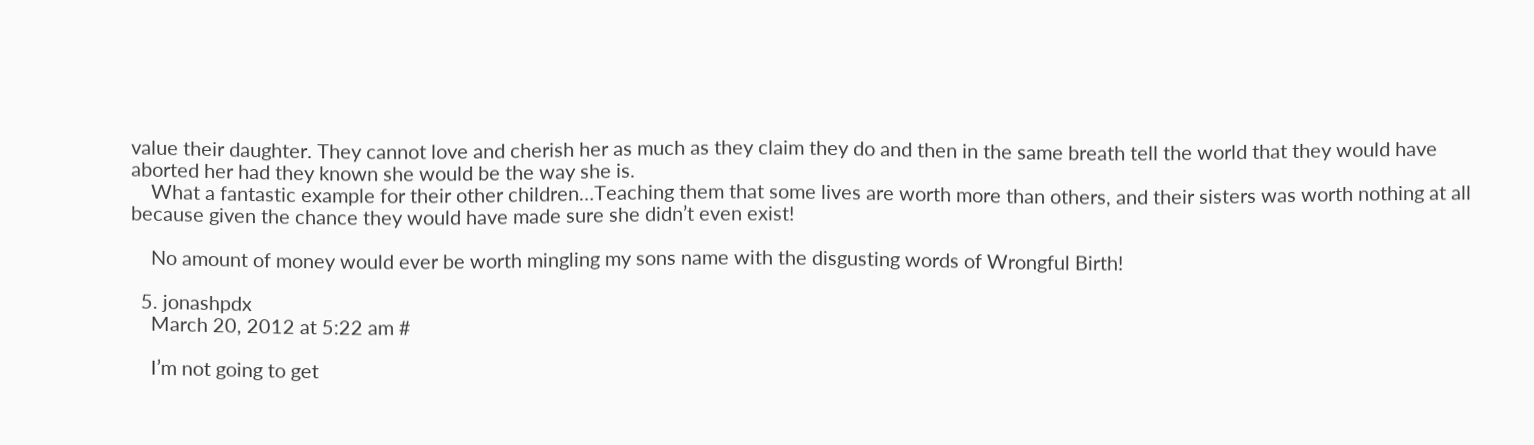value their daughter. They cannot love and cherish her as much as they claim they do and then in the same breath tell the world that they would have aborted her had they known she would be the way she is.
    What a fantastic example for their other children…Teaching them that some lives are worth more than others, and their sisters was worth nothing at all because given the chance they would have made sure she didn’t even exist!

    No amount of money would ever be worth mingling my sons name with the disgusting words of Wrongful Birth!

  5. jonashpdx
    March 20, 2012 at 5:22 am #

    I’m not going to get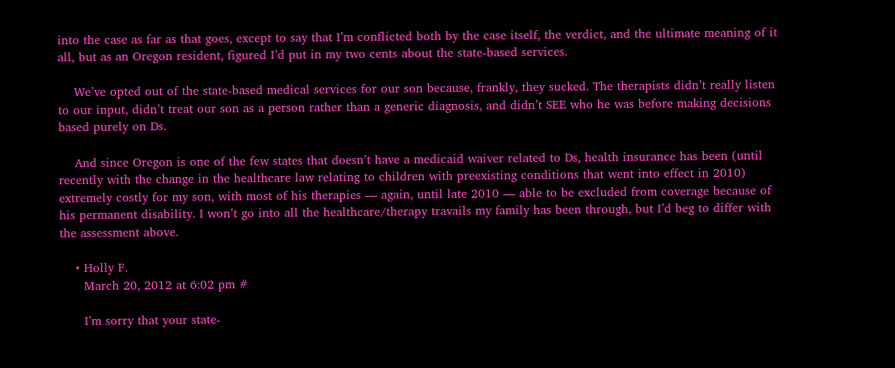into the case as far as that goes, except to say that I’m conflicted both by the case itself, the verdict, and the ultimate meaning of it all, but as an Oregon resident, figured I’d put in my two cents about the state-based services.

    We’ve opted out of the state-based medical services for our son because, frankly, they sucked. The therapists didn’t really listen to our input, didn’t treat our son as a person rather than a generic diagnosis, and didn’t SEE who he was before making decisions based purely on Ds.

    And since Oregon is one of the few states that doesn’t have a medicaid waiver related to Ds, health insurance has been (until recently with the change in the healthcare law relating to children with preexisting conditions that went into effect in 2010) extremely costly for my son, with most of his therapies — again, until late 2010 — able to be excluded from coverage because of his permanent disability. I won’t go into all the healthcare/therapy travails my family has been through, but I’d beg to differ with the assessment above.

    • Holly F.
      March 20, 2012 at 6:02 pm #

      I’m sorry that your state-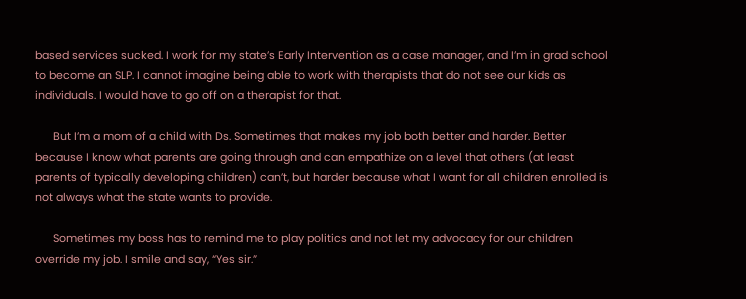based services sucked. I work for my state’s Early Intervention as a case manager, and I’m in grad school to become an SLP. I cannot imagine being able to work with therapists that do not see our kids as individuals. I would have to go off on a therapist for that.

      But I’m a mom of a child with Ds. Sometimes that makes my job both better and harder. Better because I know what parents are going through and can empathize on a level that others (at least parents of typically developing children) can’t, but harder because what I want for all children enrolled is not always what the state wants to provide.

      Sometimes my boss has to remind me to play politics and not let my advocacy for our children override my job. I smile and say, “Yes sir.”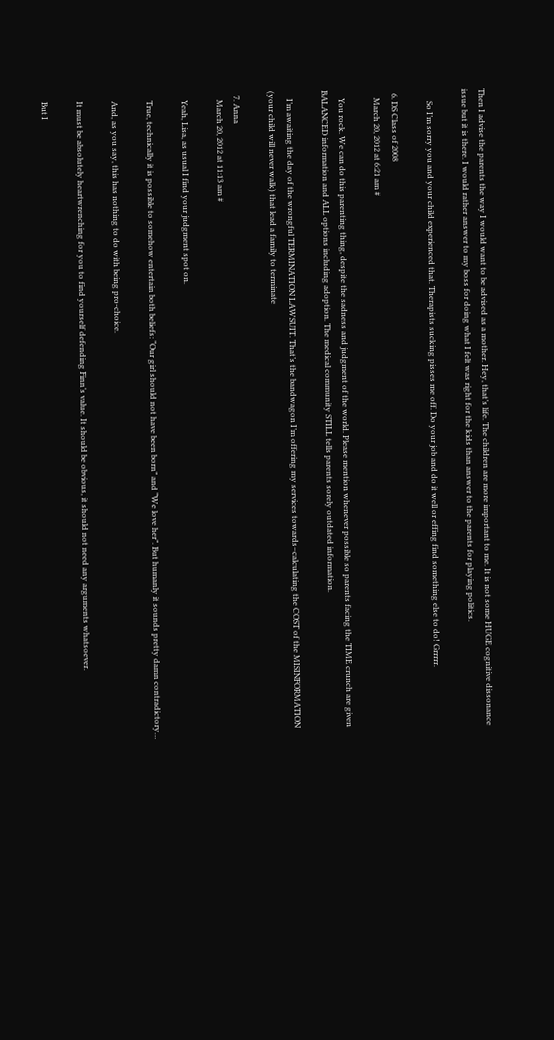Then I advise the parents the way I would want to be advised as a mother. Hey, that’s life. The children are more important to me. It is not some HUGE cognitive dissonance issue but it is there. I would rather answer to my boss for doing what I felt was right for the kids than answer to the parents for playing politics.

      So I’m sorry you and your child experienced that. Therapists sucking pisses me off. Do your job and do it well or effing find something else to do! Grrrrr.

  6. DS Class of 2008
    March 20, 2012 at 6:21 am #

    You rock. We can do this parenting thing, despite the sadness and judgment of the world. Please mention whenever possible so parents facing the TIME crunch are given BALANCED information and ALL options including adoption. The medical community STILL tells parents sorely outdated information.

    I’m awaiting the day of the wrongful TERMINATION LAWSUIT. That’s the bandwagon I’m offering my services towards–calculating the COST of the MISINFORMATION (your child will never walk) that lead a family to terminate

  7. Anna
    March 20, 2012 at 11:13 am #

    Yeah, Lisa, as usual I find your judgment spot on.

    True, technically it is possible to somehow entertain both beliefs: “Our girl should not have been born” and “We love her”. But humanly it sounds pretty damn contradictory…

    And, as you say, this has nothing to do with being pro-choice.

    It must be absolutely heartwrenching for you to find yourself defending Finn’s value. It should be obvious, it should not need any arguments whatsoever.

    But I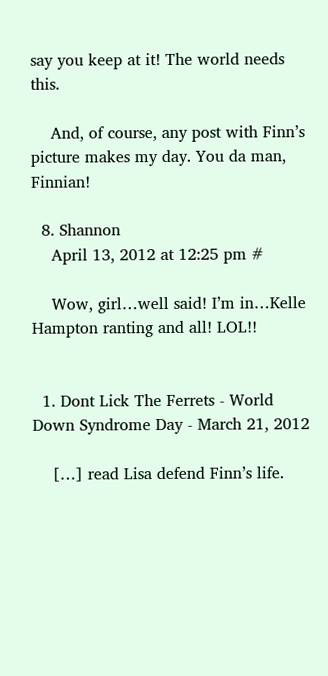say you keep at it! The world needs this.

    And, of course, any post with Finn’s picture makes my day. You da man, Finnian!

  8. Shannon
    April 13, 2012 at 12:25 pm #

    Wow, girl…well said! I’m in…Kelle Hampton ranting and all! LOL!!


  1. Dont Lick The Ferrets - World Down Syndrome Day - March 21, 2012

    […] read Lisa defend Finn’s life.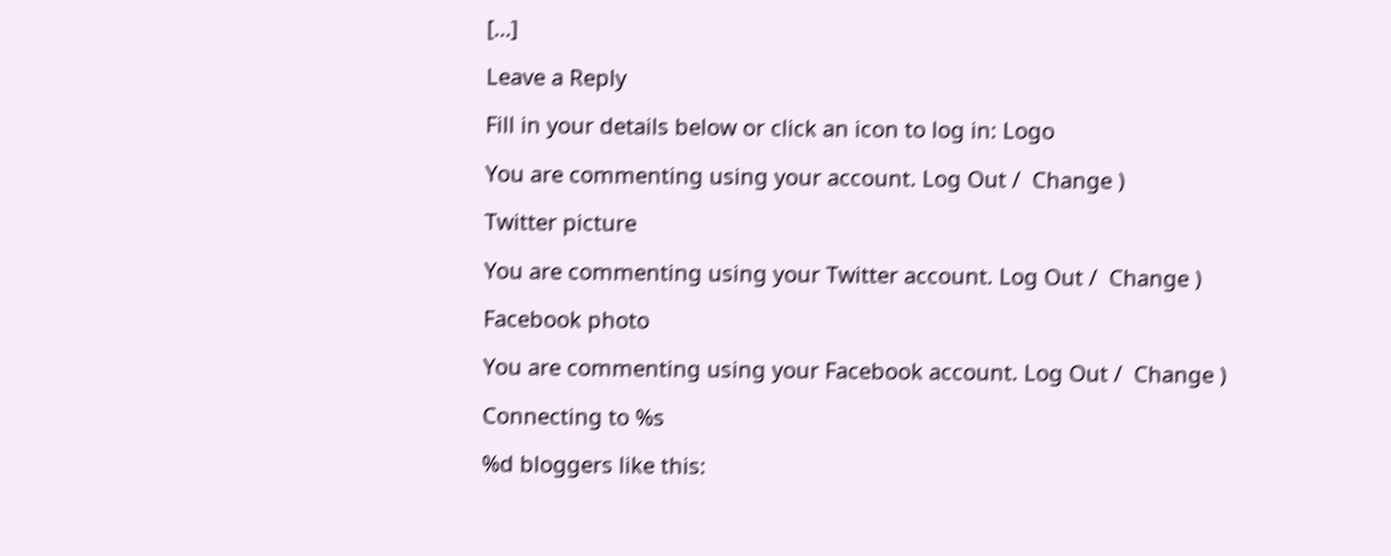[…]

Leave a Reply

Fill in your details below or click an icon to log in: Logo

You are commenting using your account. Log Out /  Change )

Twitter picture

You are commenting using your Twitter account. Log Out /  Change )

Facebook photo

You are commenting using your Facebook account. Log Out /  Change )

Connecting to %s

%d bloggers like this: